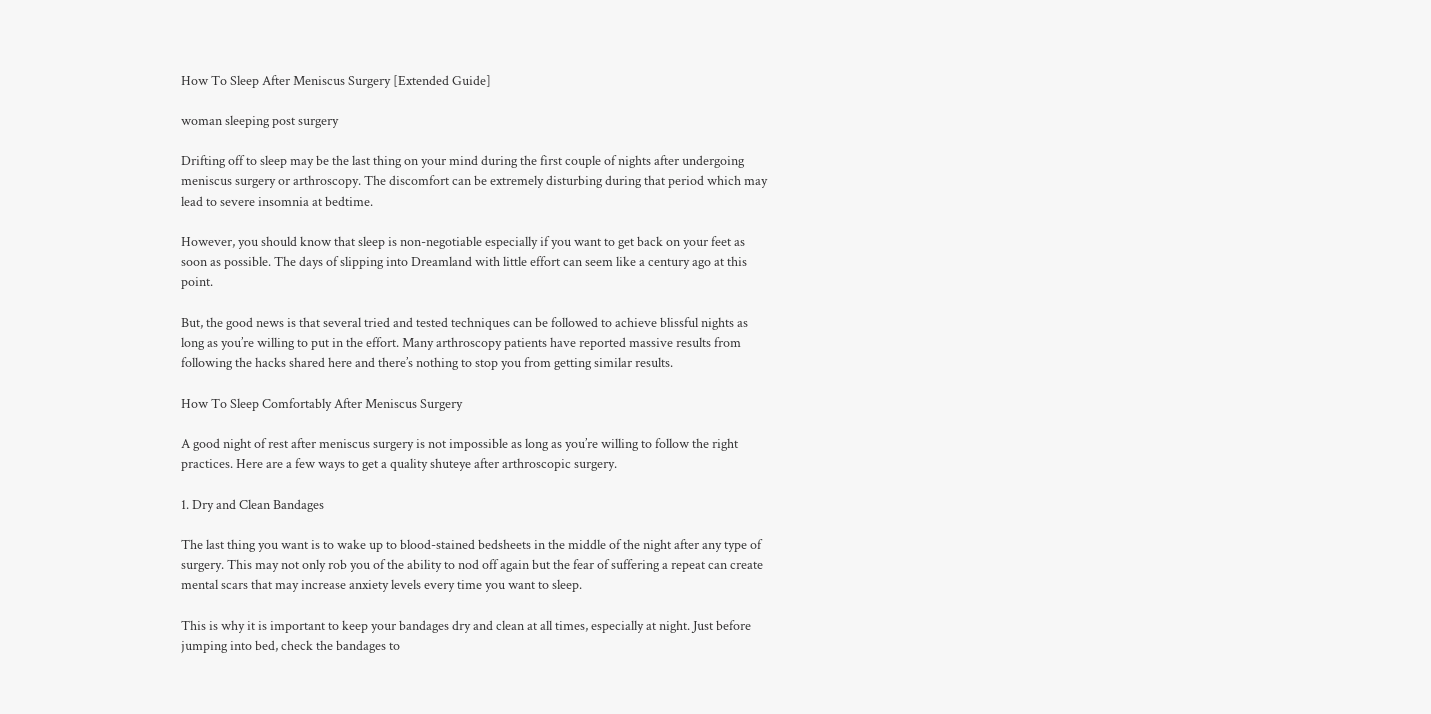How To Sleep After Meniscus Surgery [Extended Guide]

woman sleeping post surgery

Drifting off to sleep may be the last thing on your mind during the first couple of nights after undergoing meniscus surgery or arthroscopy. The discomfort can be extremely disturbing during that period which may lead to severe insomnia at bedtime.

However, you should know that sleep is non-negotiable especially if you want to get back on your feet as soon as possible. The days of slipping into Dreamland with little effort can seem like a century ago at this point.

But, the good news is that several tried and tested techniques can be followed to achieve blissful nights as long as you’re willing to put in the effort. Many arthroscopy patients have reported massive results from following the hacks shared here and there’s nothing to stop you from getting similar results.

How To Sleep Comfortably After Meniscus Surgery

A good night of rest after meniscus surgery is not impossible as long as you’re willing to follow the right practices. Here are a few ways to get a quality shuteye after arthroscopic surgery.

1. Dry and Clean Bandages

The last thing you want is to wake up to blood-stained bedsheets in the middle of the night after any type of surgery. This may not only rob you of the ability to nod off again but the fear of suffering a repeat can create mental scars that may increase anxiety levels every time you want to sleep.

This is why it is important to keep your bandages dry and clean at all times, especially at night. Just before jumping into bed, check the bandages to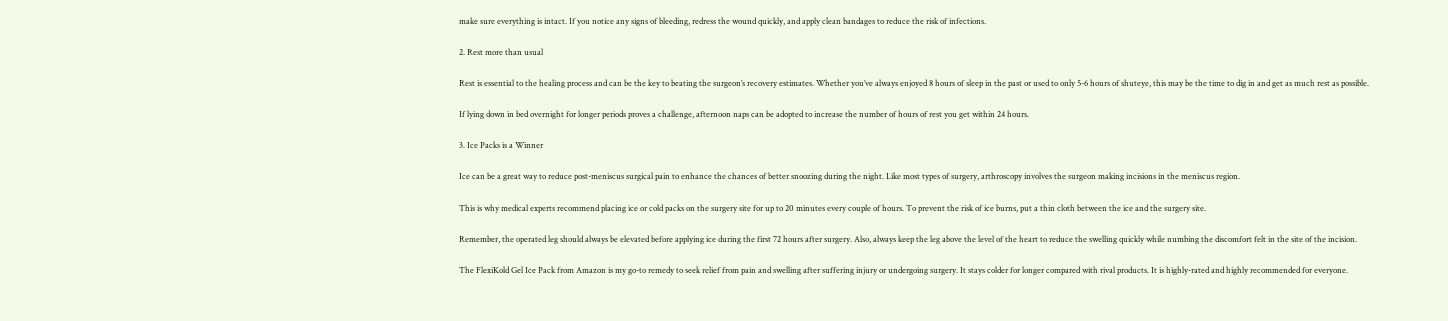make sure everything is intact. If you notice any signs of bleeding, redress the wound quickly, and apply clean bandages to reduce the risk of infections.

2. Rest more than usual

Rest is essential to the healing process and can be the key to beating the surgeon’s recovery estimates. Whether you’ve always enjoyed 8 hours of sleep in the past or used to only 5-6 hours of shuteye, this may be the time to dig in and get as much rest as possible.

If lying down in bed overnight for longer periods proves a challenge, afternoon naps can be adopted to increase the number of hours of rest you get within 24 hours.

3. Ice Packs is a Winner

Ice can be a great way to reduce post-meniscus surgical pain to enhance the chances of better snoozing during the night. Like most types of surgery, arthroscopy involves the surgeon making incisions in the meniscus region.

This is why medical experts recommend placing ice or cold packs on the surgery site for up to 20 minutes every couple of hours. To prevent the risk of ice burns, put a thin cloth between the ice and the surgery site.

Remember, the operated leg should always be elevated before applying ice during the first 72 hours after surgery. Also, always keep the leg above the level of the heart to reduce the swelling quickly while numbing the discomfort felt in the site of the incision.

The FlexiKold Gel Ice Pack from Amazon is my go-to remedy to seek relief from pain and swelling after suffering injury or undergoing surgery. It stays colder for longer compared with rival products. It is highly-rated and highly recommended for everyone.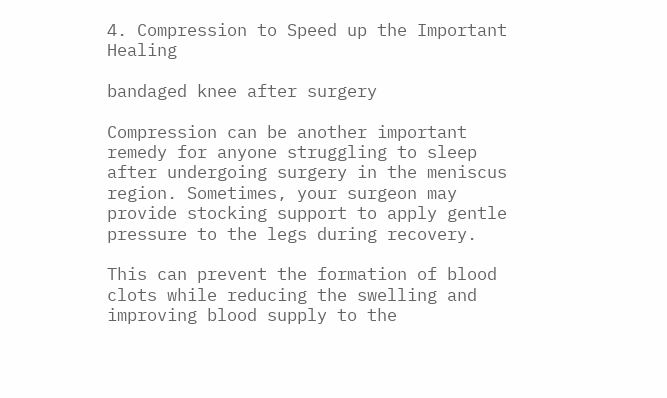4. Compression to Speed up the Important Healing

bandaged knee after surgery

Compression can be another important remedy for anyone struggling to sleep after undergoing surgery in the meniscus region. Sometimes, your surgeon may provide stocking support to apply gentle pressure to the legs during recovery.

This can prevent the formation of blood clots while reducing the swelling and improving blood supply to the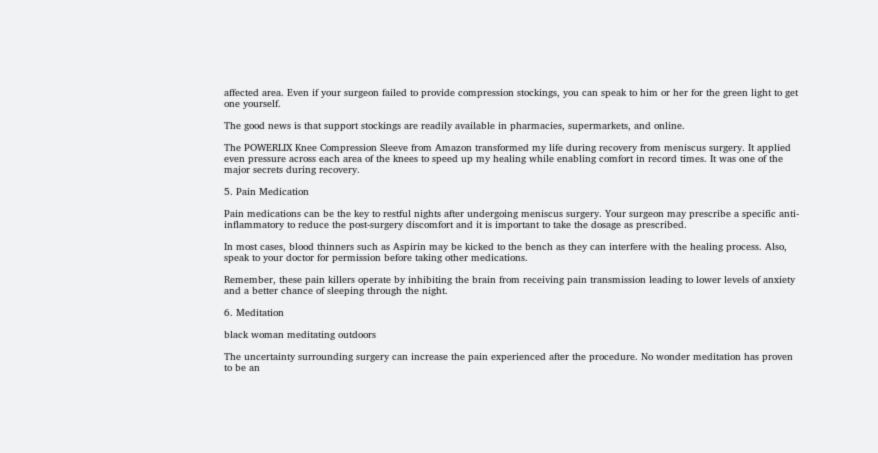affected area. Even if your surgeon failed to provide compression stockings, you can speak to him or her for the green light to get one yourself.

The good news is that support stockings are readily available in pharmacies, supermarkets, and online.

The POWERLIX Knee Compression Sleeve from Amazon transformed my life during recovery from meniscus surgery. It applied even pressure across each area of the knees to speed up my healing while enabling comfort in record times. It was one of the major secrets during recovery.

5. Pain Medication

Pain medications can be the key to restful nights after undergoing meniscus surgery. Your surgeon may prescribe a specific anti-inflammatory to reduce the post-surgery discomfort and it is important to take the dosage as prescribed.

In most cases, blood thinners such as Aspirin may be kicked to the bench as they can interfere with the healing process. Also, speak to your doctor for permission before taking other medications.

Remember, these pain killers operate by inhibiting the brain from receiving pain transmission leading to lower levels of anxiety and a better chance of sleeping through the night.

6. Meditation

black woman meditating outdoors

The uncertainty surrounding surgery can increase the pain experienced after the procedure. No wonder meditation has proven to be an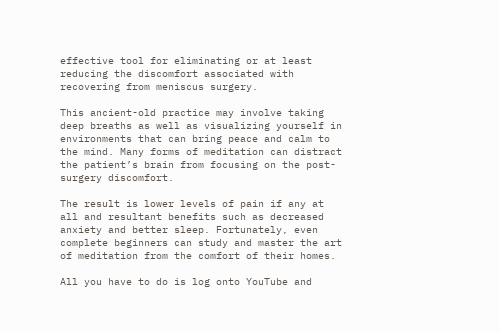effective tool for eliminating or at least reducing the discomfort associated with recovering from meniscus surgery.

This ancient-old practice may involve taking deep breaths as well as visualizing yourself in environments that can bring peace and calm to the mind. Many forms of meditation can distract the patient’s brain from focusing on the post-surgery discomfort.

The result is lower levels of pain if any at all and resultant benefits such as decreased anxiety and better sleep. Fortunately, even complete beginners can study and master the art of meditation from the comfort of their homes.

All you have to do is log onto YouTube and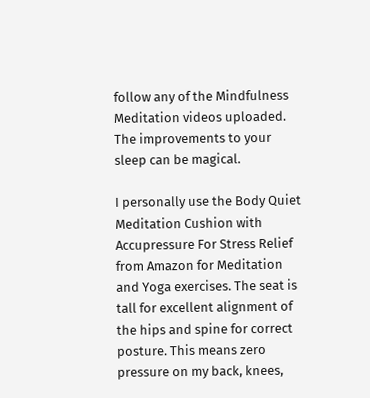follow any of the Mindfulness Meditation videos uploaded. The improvements to your sleep can be magical.

I personally use the Body Quiet Meditation Cushion with Accupressure For Stress Relief from Amazon for Meditation and Yoga exercises. The seat is tall for excellent alignment of the hips and spine for correct posture. This means zero pressure on my back, knees,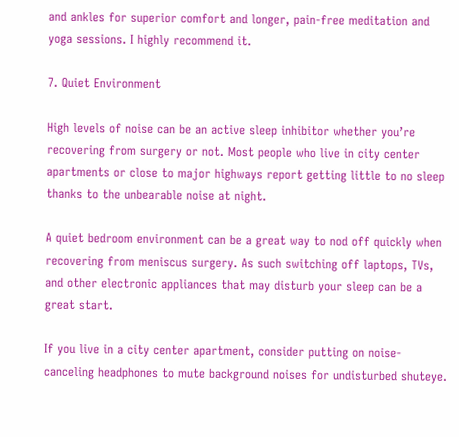and ankles for superior comfort and longer, pain-free meditation and yoga sessions. I highly recommend it.

7. Quiet Environment

High levels of noise can be an active sleep inhibitor whether you’re recovering from surgery or not. Most people who live in city center apartments or close to major highways report getting little to no sleep thanks to the unbearable noise at night.

A quiet bedroom environment can be a great way to nod off quickly when recovering from meniscus surgery. As such switching off laptops, TVs, and other electronic appliances that may disturb your sleep can be a great start.

If you live in a city center apartment, consider putting on noise-canceling headphones to mute background noises for undisturbed shuteye.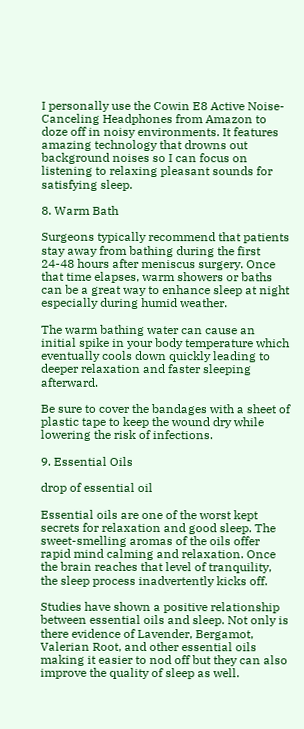I personally use the Cowin E8 Active Noise-Canceling Headphones from Amazon to doze off in noisy environments. It features amazing technology that drowns out background noises so I can focus on listening to relaxing pleasant sounds for satisfying sleep.

8. Warm Bath

Surgeons typically recommend that patients stay away from bathing during the first 24-48 hours after meniscus surgery. Once that time elapses, warm showers or baths can be a great way to enhance sleep at night especially during humid weather.

The warm bathing water can cause an initial spike in your body temperature which eventually cools down quickly leading to deeper relaxation and faster sleeping afterward.

Be sure to cover the bandages with a sheet of plastic tape to keep the wound dry while lowering the risk of infections.

9. Essential Oils

drop of essential oil

Essential oils are one of the worst kept secrets for relaxation and good sleep. The sweet-smelling aromas of the oils offer rapid mind calming and relaxation. Once the brain reaches that level of tranquility, the sleep process inadvertently kicks off.

Studies have shown a positive relationship between essential oils and sleep. Not only is there evidence of Lavender, Bergamot, Valerian Root, and other essential oils making it easier to nod off but they can also improve the quality of sleep as well.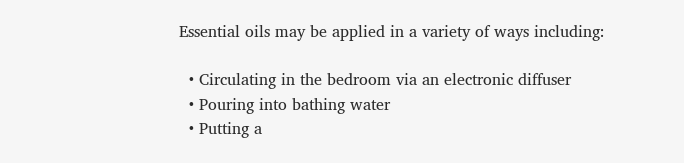Essential oils may be applied in a variety of ways including:

  • Circulating in the bedroom via an electronic diffuser
  • Pouring into bathing water
  • Putting a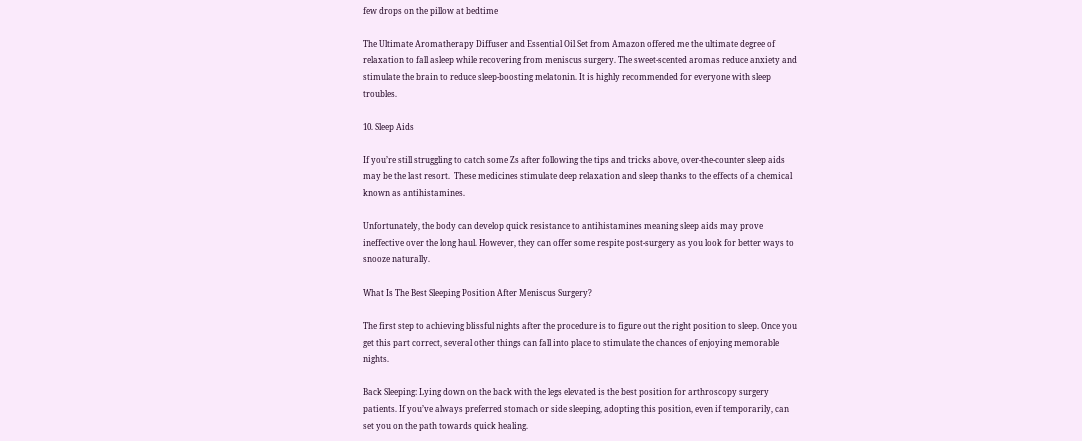few drops on the pillow at bedtime

The Ultimate Aromatherapy Diffuser and Essential Oil Set from Amazon offered me the ultimate degree of relaxation to fall asleep while recovering from meniscus surgery. The sweet-scented aromas reduce anxiety and stimulate the brain to reduce sleep-boosting melatonin. It is highly recommended for everyone with sleep troubles.

10. Sleep Aids

If you’re still struggling to catch some Zs after following the tips and tricks above, over-the-counter sleep aids may be the last resort.  These medicines stimulate deep relaxation and sleep thanks to the effects of a chemical known as antihistamines.

Unfortunately, the body can develop quick resistance to antihistamines meaning sleep aids may prove ineffective over the long haul. However, they can offer some respite post-surgery as you look for better ways to snooze naturally.

What Is The Best Sleeping Position After Meniscus Surgery?

The first step to achieving blissful nights after the procedure is to figure out the right position to sleep. Once you get this part correct, several other things can fall into place to stimulate the chances of enjoying memorable nights.

Back Sleeping: Lying down on the back with the legs elevated is the best position for arthroscopy surgery patients. If you’ve always preferred stomach or side sleeping, adopting this position, even if temporarily, can set you on the path towards quick healing.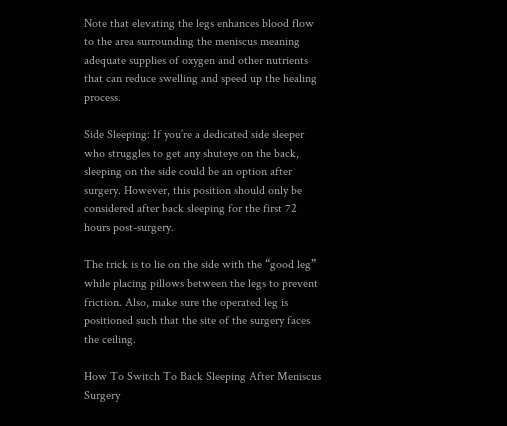Note that elevating the legs enhances blood flow to the area surrounding the meniscus meaning adequate supplies of oxygen and other nutrients that can reduce swelling and speed up the healing process.

Side Sleeping: If you’re a dedicated side sleeper who struggles to get any shuteye on the back, sleeping on the side could be an option after surgery. However, this position should only be considered after back sleeping for the first 72 hours post-surgery.

The trick is to lie on the side with the “good leg” while placing pillows between the legs to prevent friction. Also, make sure the operated leg is positioned such that the site of the surgery faces the ceiling.

How To Switch To Back Sleeping After Meniscus Surgery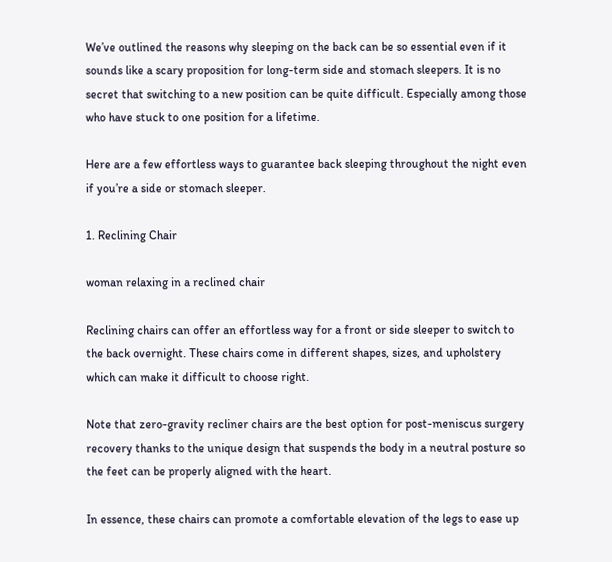We’ve outlined the reasons why sleeping on the back can be so essential even if it sounds like a scary proposition for long-term side and stomach sleepers. It is no secret that switching to a new position can be quite difficult. Especially among those who have stuck to one position for a lifetime.

Here are a few effortless ways to guarantee back sleeping throughout the night even if you’re a side or stomach sleeper.

1. Reclining Chair

woman relaxing in a reclined chair

Reclining chairs can offer an effortless way for a front or side sleeper to switch to the back overnight. These chairs come in different shapes, sizes, and upholstery which can make it difficult to choose right.

Note that zero-gravity recliner chairs are the best option for post-meniscus surgery recovery thanks to the unique design that suspends the body in a neutral posture so the feet can be properly aligned with the heart.

In essence, these chairs can promote a comfortable elevation of the legs to ease up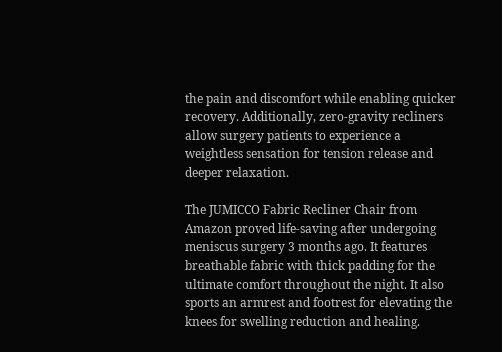the pain and discomfort while enabling quicker recovery. Additionally, zero-gravity recliners allow surgery patients to experience a weightless sensation for tension release and deeper relaxation.

The JUMICCO Fabric Recliner Chair from Amazon proved life-saving after undergoing meniscus surgery 3 months ago. It features breathable fabric with thick padding for the ultimate comfort throughout the night. It also sports an armrest and footrest for elevating the knees for swelling reduction and healing.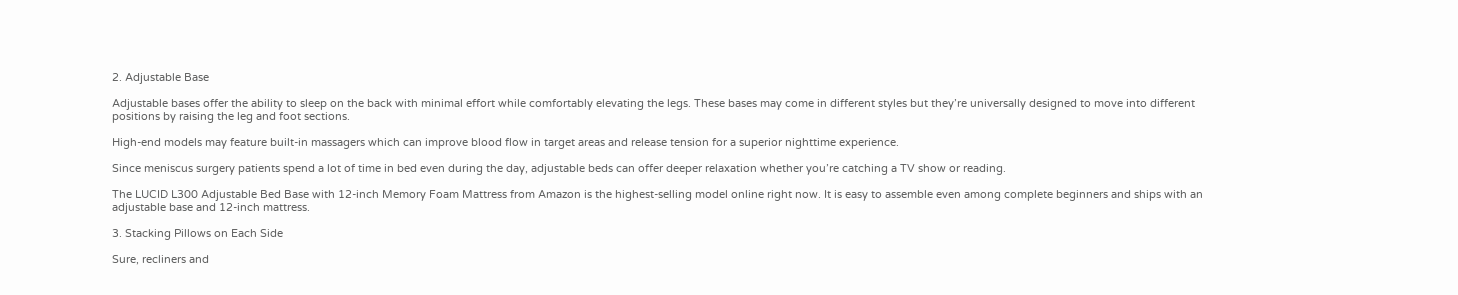2. Adjustable Base

Adjustable bases offer the ability to sleep on the back with minimal effort while comfortably elevating the legs. These bases may come in different styles but they’re universally designed to move into different positions by raising the leg and foot sections.

High-end models may feature built-in massagers which can improve blood flow in target areas and release tension for a superior nighttime experience.

Since meniscus surgery patients spend a lot of time in bed even during the day, adjustable beds can offer deeper relaxation whether you’re catching a TV show or reading.

The LUCID L300 Adjustable Bed Base with 12-inch Memory Foam Mattress from Amazon is the highest-selling model online right now. It is easy to assemble even among complete beginners and ships with an adjustable base and 12-inch mattress.

3. Stacking Pillows on Each Side

Sure, recliners and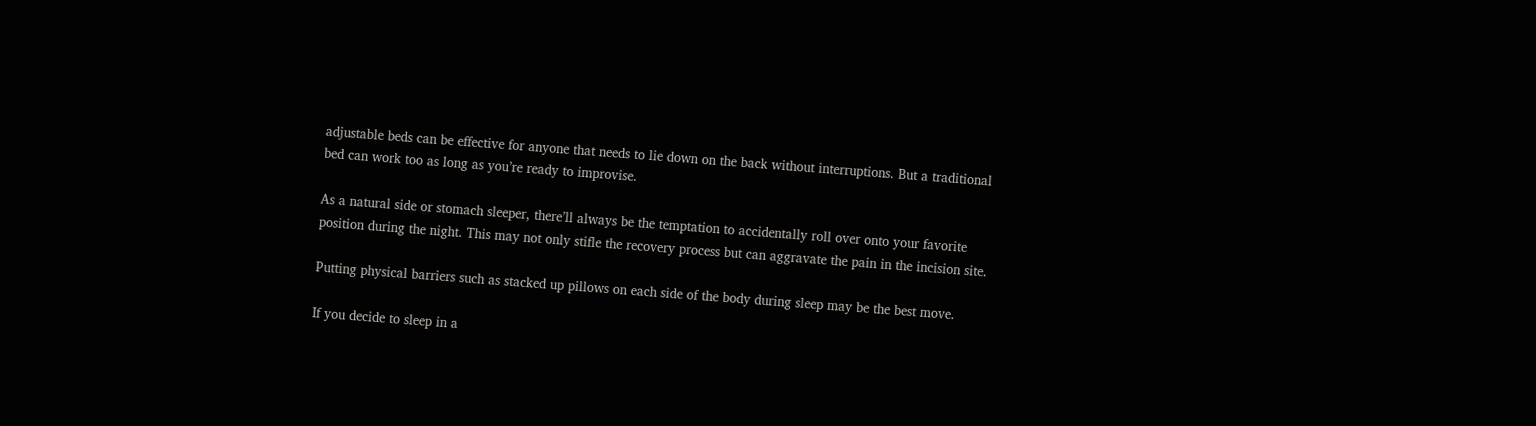adjustable beds can be effective for anyone that needs to lie down on the back without interruptions. But a traditional bed can work too as long as you’re ready to improvise.

As a natural side or stomach sleeper, there’ll always be the temptation to accidentally roll over onto your favorite position during the night. This may not only stifle the recovery process but can aggravate the pain in the incision site.

Putting physical barriers such as stacked up pillows on each side of the body during sleep may be the best move.

If you decide to sleep in a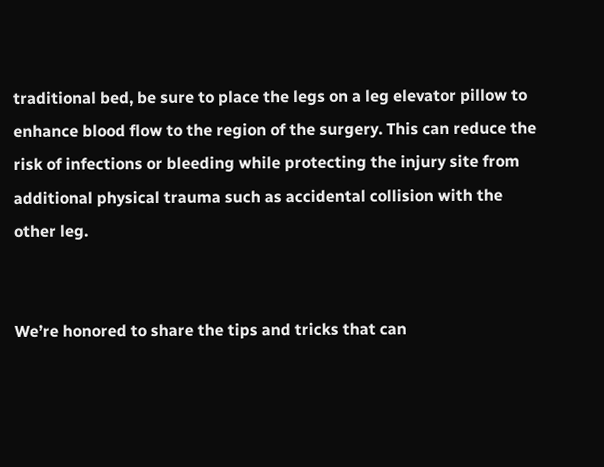traditional bed, be sure to place the legs on a leg elevator pillow to enhance blood flow to the region of the surgery. This can reduce the risk of infections or bleeding while protecting the injury site from additional physical trauma such as accidental collision with the other leg.


We’re honored to share the tips and tricks that can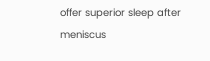offer superior sleep after meniscus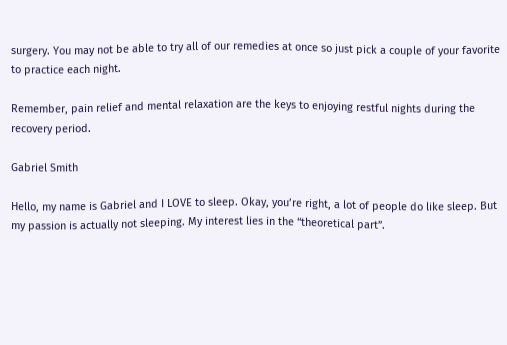surgery. You may not be able to try all of our remedies at once so just pick a couple of your favorite to practice each night.

Remember, pain relief and mental relaxation are the keys to enjoying restful nights during the recovery period.

Gabriel Smith

Hello, my name is Gabriel and I LOVE to sleep. Okay, you’re right, a lot of people do like sleep. But my passion is actually not sleeping. My interest lies in the “theoretical part”.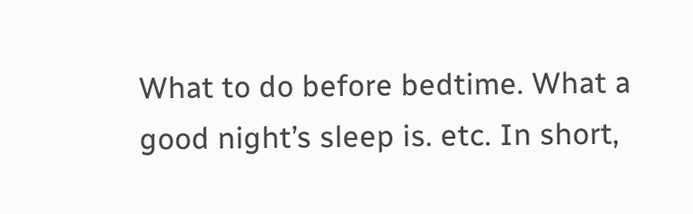What to do before bedtime. What a good night’s sleep is. etc. In short,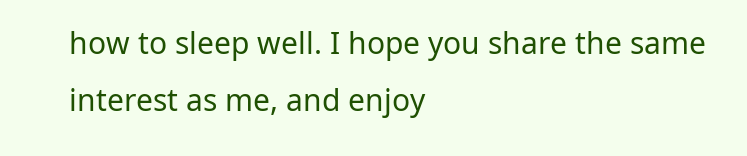how to sleep well. I hope you share the same interest as me, and enjoy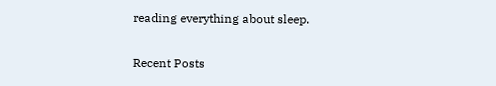reading everything about sleep.

Recent Posts